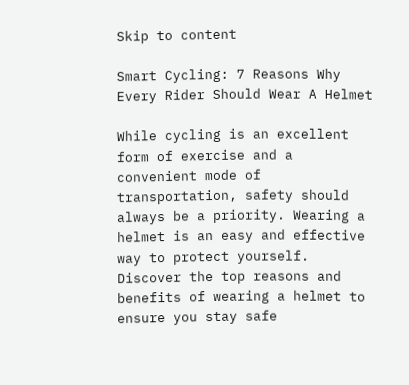Skip to content

Smart Cycling: 7 Reasons Why Every Rider Should Wear A Helmet

While cycling is an excellent form of exercise and a convenient mode of transportation, safety should always be a priority. Wearing a helmet is an easy and effective way to protect yourself. Discover the top reasons and benefits of wearing a helmet to ensure you stay safe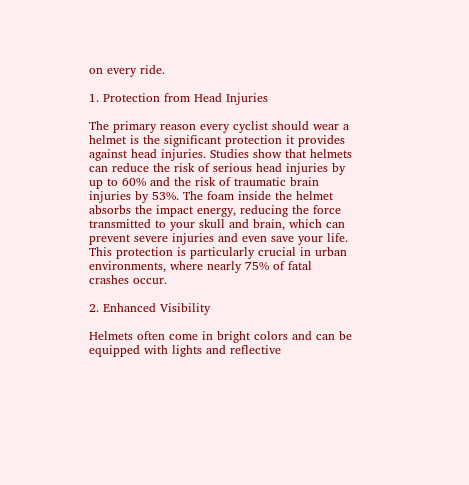on every ride.

1. Protection from Head Injuries

The primary reason every cyclist should wear a helmet is the significant protection it provides against head injuries. Studies show that helmets can reduce the risk of serious head injuries by up to 60% and the risk of traumatic brain injuries by 53%. The foam inside the helmet absorbs the impact energy, reducing the force transmitted to your skull and brain, which can prevent severe injuries and even save your life. This protection is particularly crucial in urban environments, where nearly 75% of fatal crashes occur.

2. Enhanced Visibility

Helmets often come in bright colors and can be equipped with lights and reflective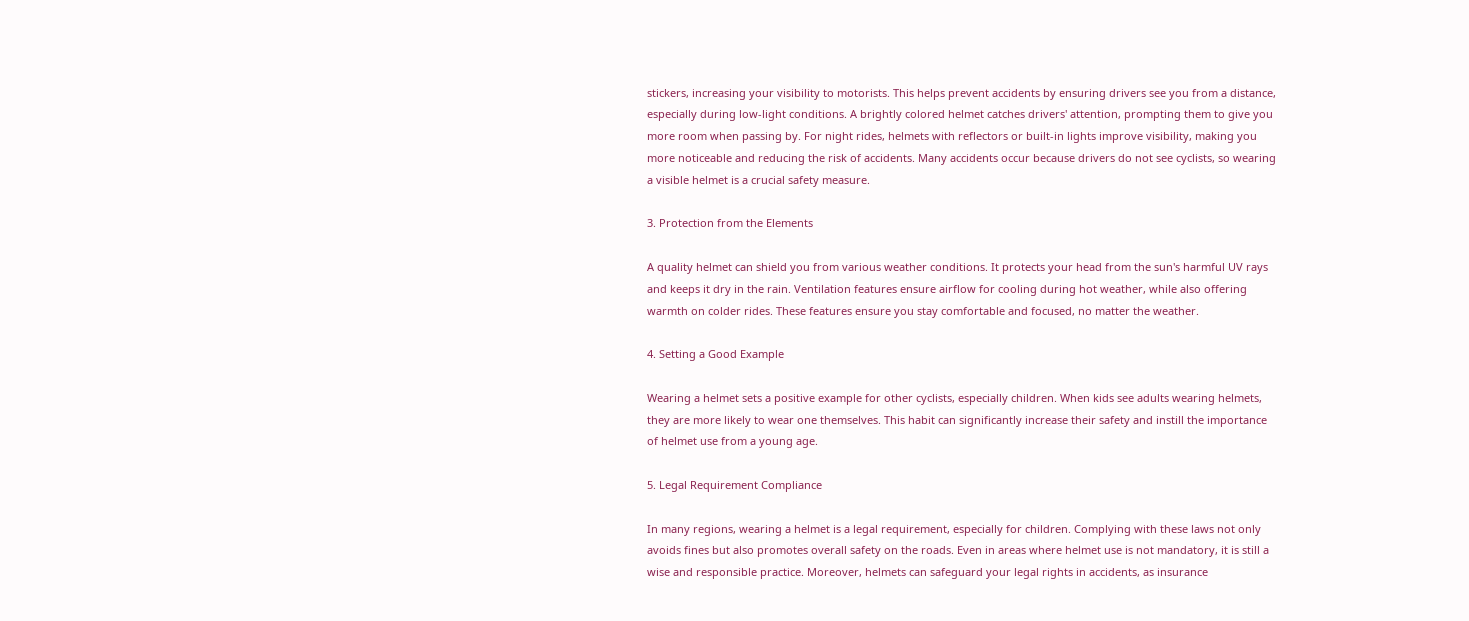stickers, increasing your visibility to motorists. This helps prevent accidents by ensuring drivers see you from a distance, especially during low-light conditions. A brightly colored helmet catches drivers' attention, prompting them to give you more room when passing by. For night rides, helmets with reflectors or built-in lights improve visibility, making you more noticeable and reducing the risk of accidents. Many accidents occur because drivers do not see cyclists, so wearing a visible helmet is a crucial safety measure.

3. Protection from the Elements

A quality helmet can shield you from various weather conditions. It protects your head from the sun's harmful UV rays and keeps it dry in the rain. Ventilation features ensure airflow for cooling during hot weather, while also offering warmth on colder rides. These features ensure you stay comfortable and focused, no matter the weather.

4. Setting a Good Example

Wearing a helmet sets a positive example for other cyclists, especially children. When kids see adults wearing helmets, they are more likely to wear one themselves. This habit can significantly increase their safety and instill the importance of helmet use from a young age.

5. Legal Requirement Compliance

In many regions, wearing a helmet is a legal requirement, especially for children. Complying with these laws not only avoids fines but also promotes overall safety on the roads. Even in areas where helmet use is not mandatory, it is still a wise and responsible practice. Moreover, helmets can safeguard your legal rights in accidents, as insurance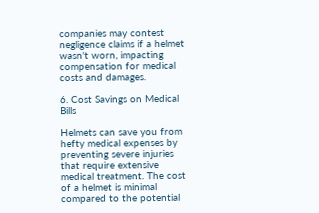companies may contest negligence claims if a helmet wasn't worn, impacting compensation for medical costs and damages.

6. Cost Savings on Medical Bills

Helmets can save you from hefty medical expenses by preventing severe injuries that require extensive medical treatment. The cost of a helmet is minimal compared to the potential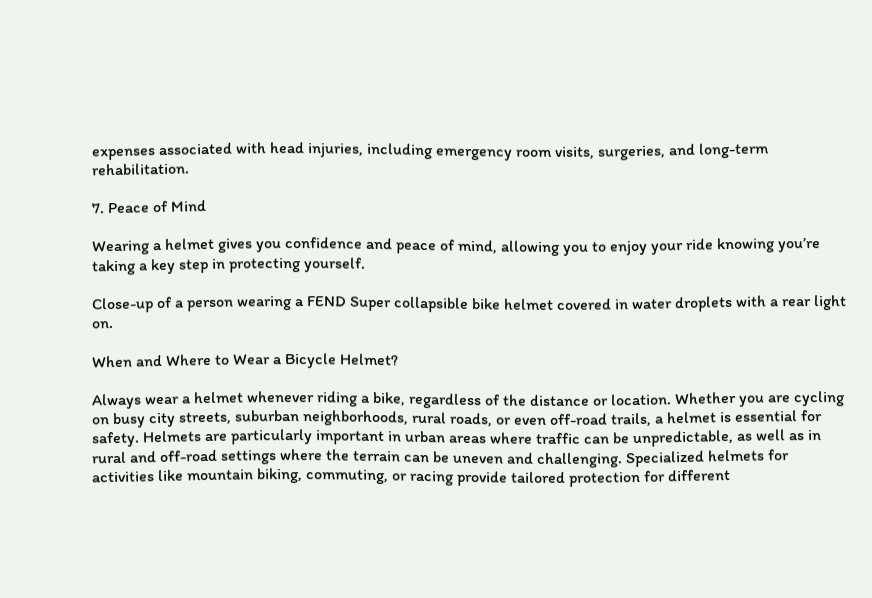expenses associated with head injuries, including emergency room visits, surgeries, and long-term rehabilitation.

7. Peace of Mind

Wearing a helmet gives you confidence and peace of mind, allowing you to enjoy your ride knowing you’re taking a key step in protecting yourself.

Close-up of a person wearing a FEND Super collapsible bike helmet covered in water droplets with a rear light on.

When and Where to Wear a Bicycle Helmet?

Always wear a helmet whenever riding a bike, regardless of the distance or location. Whether you are cycling on busy city streets, suburban neighborhoods, rural roads, or even off-road trails, a helmet is essential for safety. Helmets are particularly important in urban areas where traffic can be unpredictable, as well as in rural and off-road settings where the terrain can be uneven and challenging. Specialized helmets for activities like mountain biking, commuting, or racing provide tailored protection for different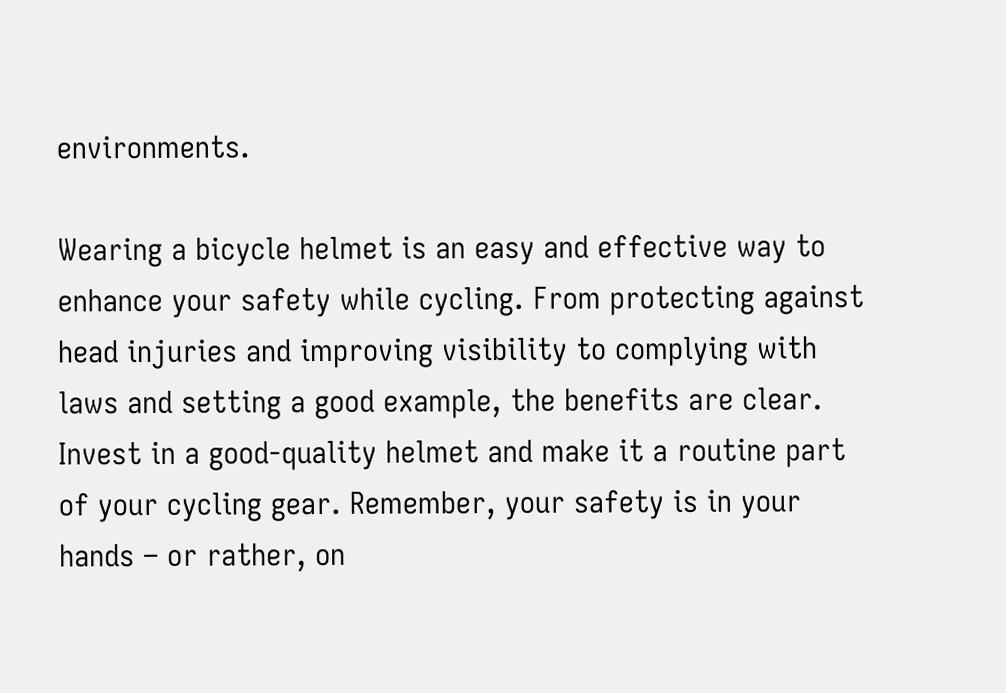environments.

Wearing a bicycle helmet is an easy and effective way to enhance your safety while cycling. From protecting against head injuries and improving visibility to complying with laws and setting a good example, the benefits are clear. Invest in a good-quality helmet and make it a routine part of your cycling gear. Remember, your safety is in your hands – or rather, on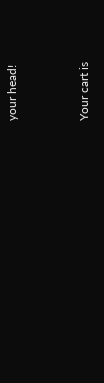your head!


Your cart is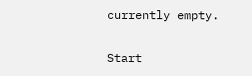currently empty.

Start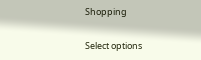Shopping

Select options